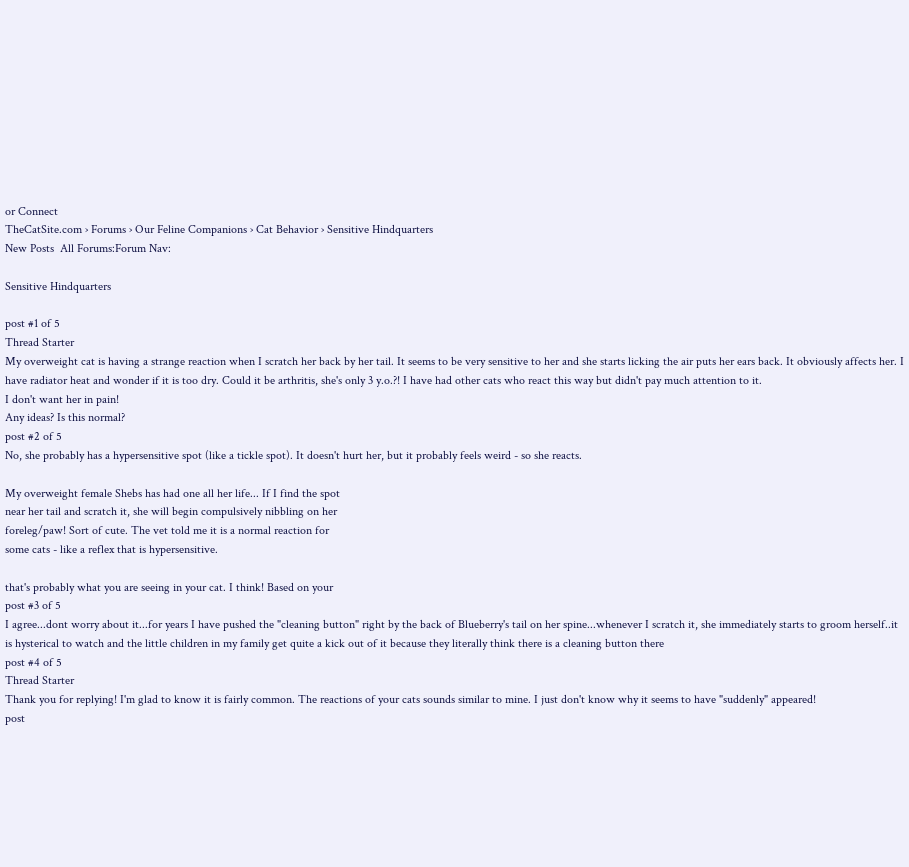or Connect
TheCatSite.com › Forums › Our Feline Companions › Cat Behavior › Sensitive Hindquarters
New Posts  All Forums:Forum Nav:

Sensitive Hindquarters

post #1 of 5
Thread Starter
My overweight cat is having a strange reaction when I scratch her back by her tail. It seems to be very sensitive to her and she starts licking the air puts her ears back. It obviously affects her. I have radiator heat and wonder if it is too dry. Could it be arthritis, she's only 3 y.o.?! I have had other cats who react this way but didn't pay much attention to it.
I don't want her in pain!
Any ideas? Is this normal?
post #2 of 5
No, she probably has a hypersensitive spot (like a tickle spot). It doesn't hurt her, but it probably feels weird - so she reacts.

My overweight female Shebs has had one all her life... If I find the spot
near her tail and scratch it, she will begin compulsively nibbling on her
foreleg/paw! Sort of cute. The vet told me it is a normal reaction for
some cats - like a reflex that is hypersensitive.

that's probably what you are seeing in your cat. I think! Based on your
post #3 of 5
I agree...dont worry about it...for years I have pushed the "cleaning button" right by the back of Blueberry's tail on her spine...whenever I scratch it, she immediately starts to groom herself..it is hysterical to watch and the little children in my family get quite a kick out of it because they literally think there is a cleaning button there
post #4 of 5
Thread Starter
Thank you for replying! I'm glad to know it is fairly common. The reactions of your cats sounds similar to mine. I just don't know why it seems to have "suddenly" appeared!
post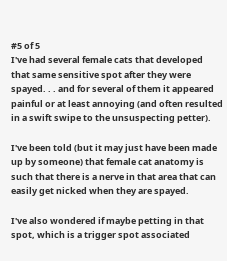#5 of 5
I've had several female cats that developed that same sensitive spot after they were spayed. . . and for several of them it appeared painful or at least annoying (and often resulted in a swift swipe to the unsuspecting petter).

I've been told (but it may just have been made up by someone) that female cat anatomy is such that there is a nerve in that area that can easily get nicked when they are spayed.

I've also wondered if maybe petting in that spot, which is a trigger spot associated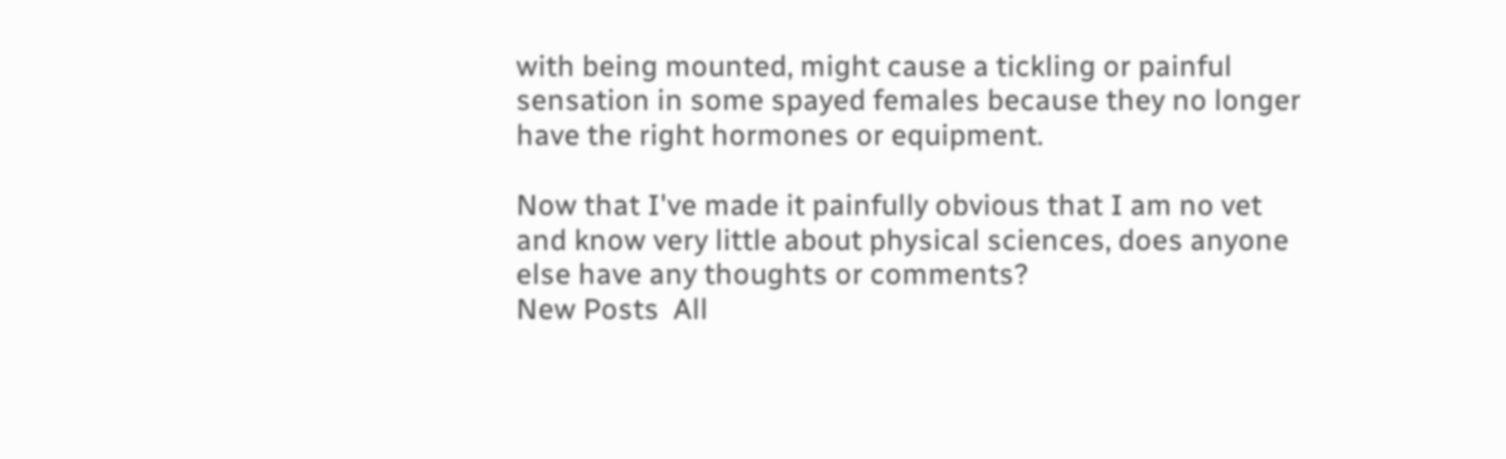with being mounted, might cause a tickling or painful sensation in some spayed females because they no longer have the right hormones or equipment.

Now that I've made it painfully obvious that I am no vet and know very little about physical sciences, does anyone else have any thoughts or comments?
New Posts  All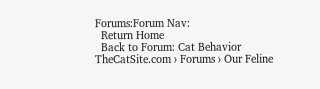Forums:Forum Nav:
  Return Home
  Back to Forum: Cat Behavior
TheCatSite.com › Forums › Our Feline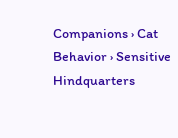Companions › Cat Behavior › Sensitive Hindquarters